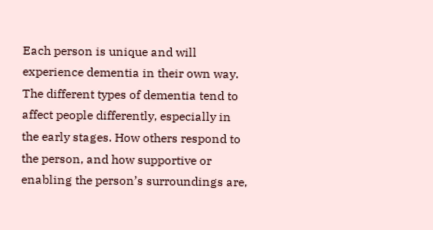Each person is unique and will experience dementia in their own way. The different types of dementia tend to affect people differently, especially in the early stages. How others respond to the person, and how supportive or enabling the person’s surroundings are,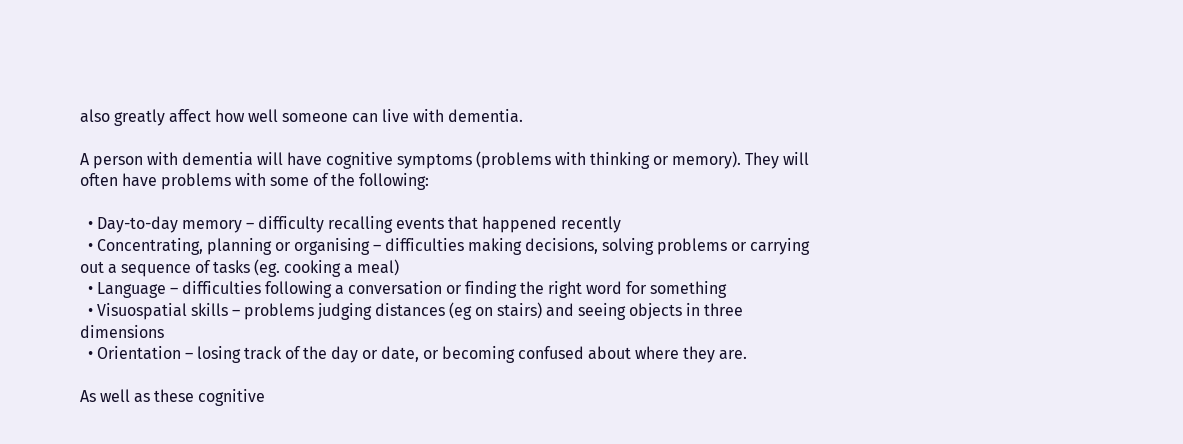also greatly affect how well someone can live with dementia.

A person with dementia will have cognitive symptoms (problems with thinking or memory). They will often have problems with some of the following:

  • Day-to-day memory – difficulty recalling events that happened recently
  • Concentrating, planning or organising – difficulties making decisions, solving problems or carrying out a sequence of tasks (eg. cooking a meal)
  • Language – difficulties following a conversation or finding the right word for something
  • Visuospatial skills – problems judging distances (eg on stairs) and seeing objects in three dimensions
  • Orientation – losing track of the day or date, or becoming confused about where they are.

As well as these cognitive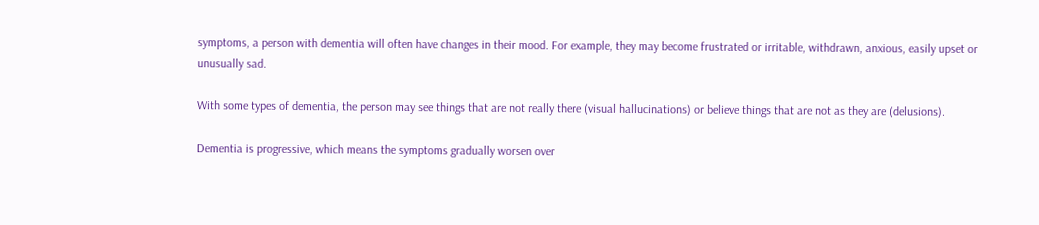symptoms, a person with dementia will often have changes in their mood. For example, they may become frustrated or irritable, withdrawn, anxious, easily upset or unusually sad.

With some types of dementia, the person may see things that are not really there (visual hallucinations) or believe things that are not as they are (delusions).

Dementia is progressive, which means the symptoms gradually worsen over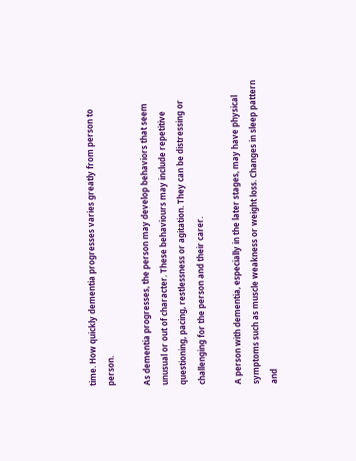time. How quickly dementia progresses varies greatly from person to person.

As dementia progresses, the person may develop behaviors that seem unusual or out of character. These behaviours may include repetitive questioning, pacing, restlessness or agitation. They can be distressing or challenging for the person and their carer.

A person with dementia, especially in the later stages, may have physical symptoms such as muscle weakness or weight loss. Changes in sleep pattern and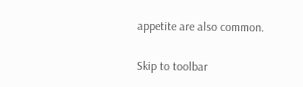appetite are also common.

Skip to toolbar